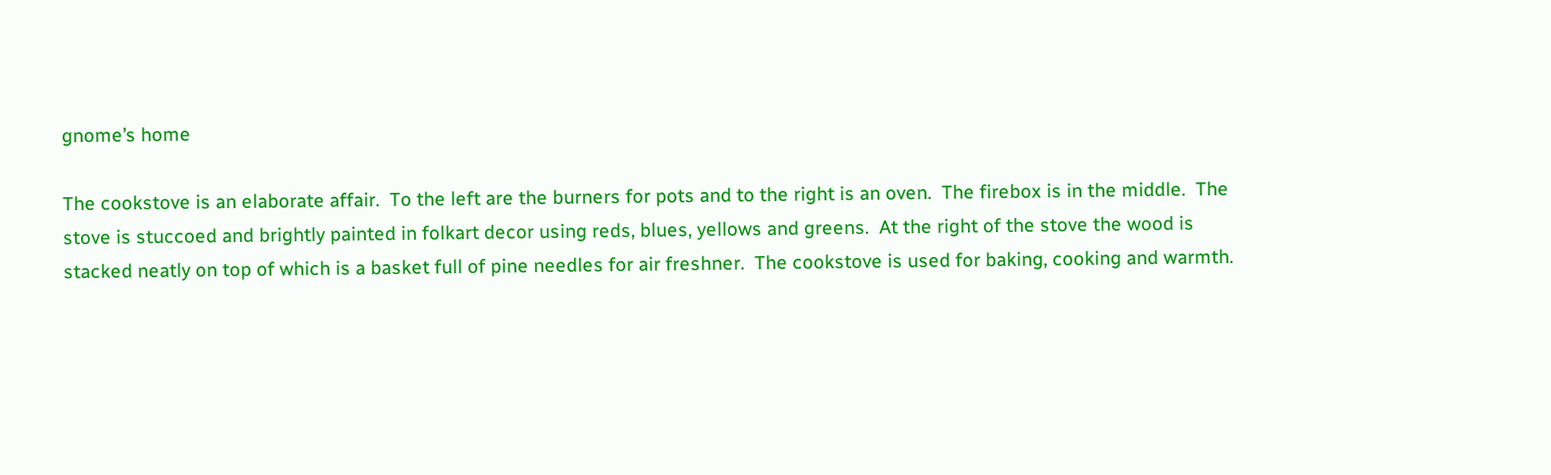gnome’s home

The cookstove is an elaborate affair.  To the left are the burners for pots and to the right is an oven.  The firebox is in the middle.  The stove is stuccoed and brightly painted in folkart decor using reds, blues, yellows and greens.  At the right of the stove the wood is stacked neatly on top of which is a basket full of pine needles for air freshner.  The cookstove is used for baking, cooking and warmth.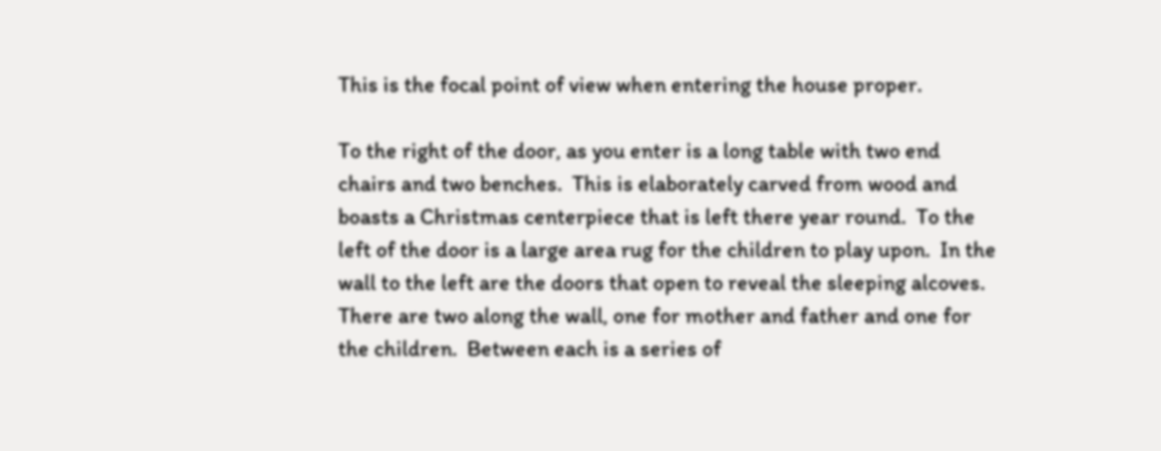This is the focal point of view when entering the house proper.

To the right of the door, as you enter is a long table with two end chairs and two benches.  This is elaborately carved from wood and boasts a Christmas centerpiece that is left there year round.  To the left of the door is a large area rug for the children to play upon.  In the wall to the left are the doors that open to reveal the sleeping alcoves. There are two along the wall, one for mother and father and one for the children.  Between each is a series of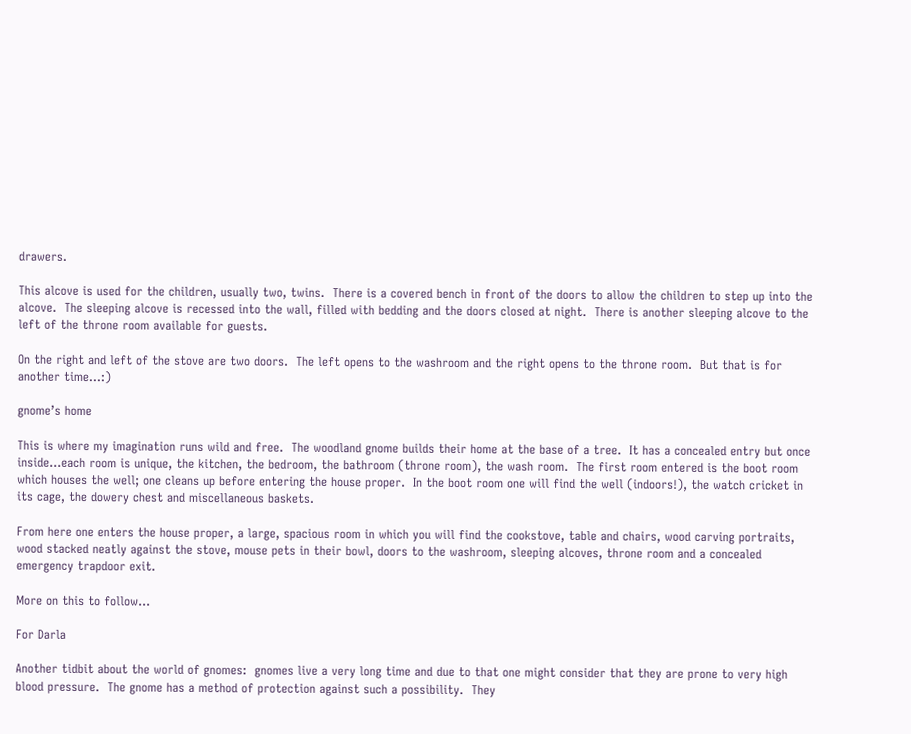drawers.

This alcove is used for the children, usually two, twins.  There is a covered bench in front of the doors to allow the children to step up into the alcove.  The sleeping alcove is recessed into the wall, filled with bedding and the doors closed at night.  There is another sleeping alcove to the left of the throne room available for guests.

On the right and left of the stove are two doors.  The left opens to the washroom and the right opens to the throne room.  But that is for another time…:)

gnome’s home

This is where my imagination runs wild and free.  The woodland gnome builds their home at the base of a tree.  It has a concealed entry but once inside…each room is unique, the kitchen, the bedroom, the bathroom (throne room), the wash room.  The first room entered is the boot room which houses the well; one cleans up before entering the house proper.  In the boot room one will find the well (indoors!), the watch cricket in its cage, the dowery chest and miscellaneous baskets.

From here one enters the house proper, a large, spacious room in which you will find the cookstove, table and chairs, wood carving portraits, wood stacked neatly against the stove, mouse pets in their bowl, doors to the washroom, sleeping alcoves, throne room and a concealed emergency trapdoor exit.

More on this to follow…

For Darla

Another tidbit about the world of gnomes:  gnomes live a very long time and due to that one might consider that they are prone to very high blood pressure.  The gnome has a method of protection against such a possibility.  They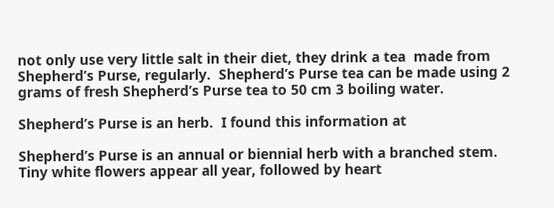not only use very little salt in their diet, they drink a tea  made from Shepherd’s Purse, regularly.  Shepherd’s Purse tea can be made using 2 grams of fresh Shepherd’s Purse tea to 50 cm 3 boiling water.

Shepherd’s Purse is an herb.  I found this information at

Shepherd’s Purse is an annual or biennial herb with a branched stem. Tiny white flowers appear all year, followed by heart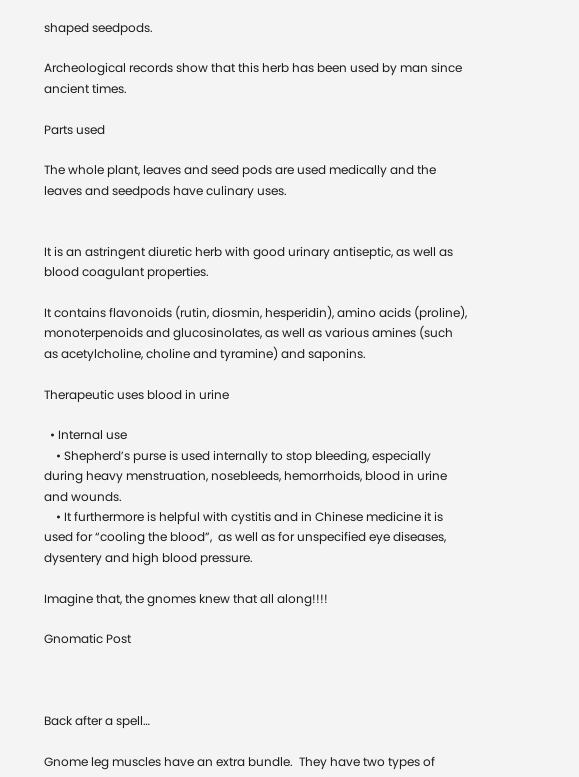shaped seedpods.

Archeological records show that this herb has been used by man since ancient times.

Parts used

The whole plant, leaves and seed pods are used medically and the leaves and seedpods have culinary uses.


It is an astringent diuretic herb with good urinary antiseptic, as well as blood coagulant properties.

It contains flavonoids (rutin, diosmin, hesperidin), amino acids (proline), monoterpenoids and glucosinolates, as well as various amines (such as acetylcholine, choline and tyramine) and saponins.

Therapeutic uses blood in urine

  • Internal use
    • Shepherd’s purse is used internally to stop bleeding, especially during heavy menstruation, nosebleeds, hemorrhoids, blood in urine and wounds.
    • It furthermore is helpful with cystitis and in Chinese medicine it is used for “cooling the blood”,  as well as for unspecified eye diseases, dysentery and high blood pressure.

Imagine that, the gnomes knew that all along!!!!

Gnomatic Post



Back after a spell…

Gnome leg muscles have an extra bundle.  They have two types of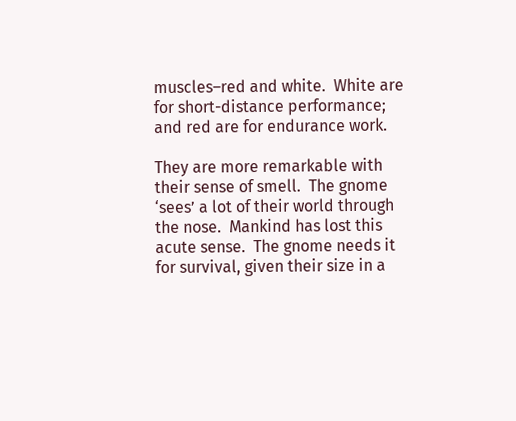muscles–red and white.  White are for short-distance performance; and red are for endurance work.

They are more remarkable with their sense of smell.  The gnome ‘sees’ a lot of their world through the nose.  Mankind has lost this acute sense.  The gnome needs it for survival, given their size in a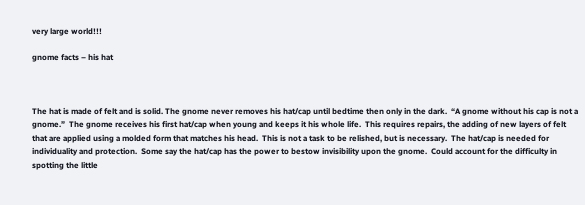very large world!!!

gnome facts – his hat



The hat is made of felt and is solid. The gnome never removes his hat/cap until bedtime then only in the dark.  “A gnome without his cap is not a gnome.”  The gnome receives his first hat/cap when young and keeps it his whole life.  This requires repairs, the adding of new layers of felt that are applied using a molded form that matches his head.  This is not a task to be relished, but is necessary.  The hat/cap is needed for individuality and protection.  Some say the hat/cap has the power to bestow invisibility upon the gnome.  Could account for the difficulty in spotting the little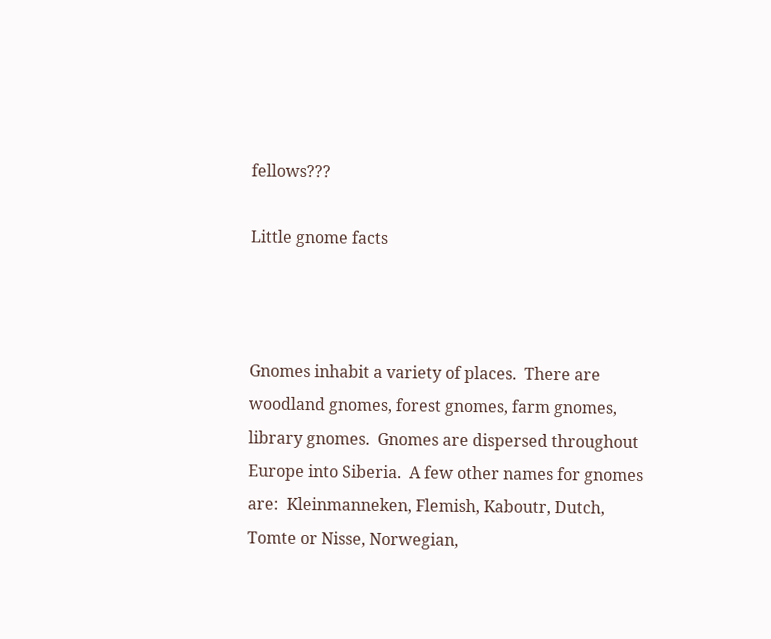fellows???

Little gnome facts



Gnomes inhabit a variety of places.  There are woodland gnomes, forest gnomes, farm gnomes, library gnomes.  Gnomes are dispersed throughout Europe into Siberia.  A few other names for gnomes are:  Kleinmanneken, Flemish, Kaboutr, Dutch, Tomte or Nisse, Norwegian,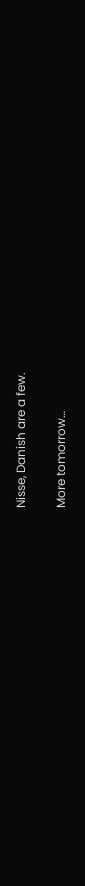Nisse, Danish are a few.

More tomorrow…